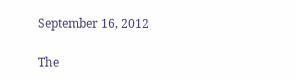September 16, 2012

The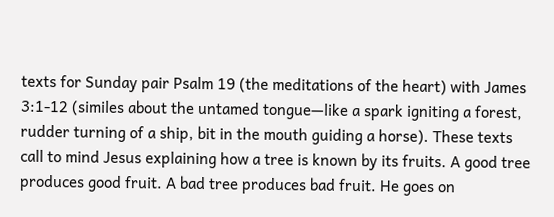texts for Sunday pair Psalm 19 (the meditations of the heart) with James 3:1-12 (similes about the untamed tongue—like a spark igniting a forest, rudder turning of a ship, bit in the mouth guiding a horse). These texts call to mind Jesus explaining how a tree is known by its fruits. A good tree produces good fruit. A bad tree produces bad fruit. He goes on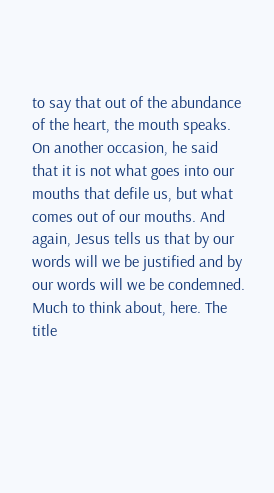to say that out of the abundance of the heart, the mouth speaks. On another occasion, he said that it is not what goes into our mouths that defile us, but what comes out of our mouths. And again, Jesus tells us that by our words will we be justified and by our words will we be condemned. Much to think about, here. The title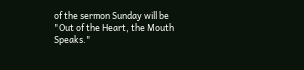of the sermon Sunday will be "Out of the Heart, the Mouth Speaks."